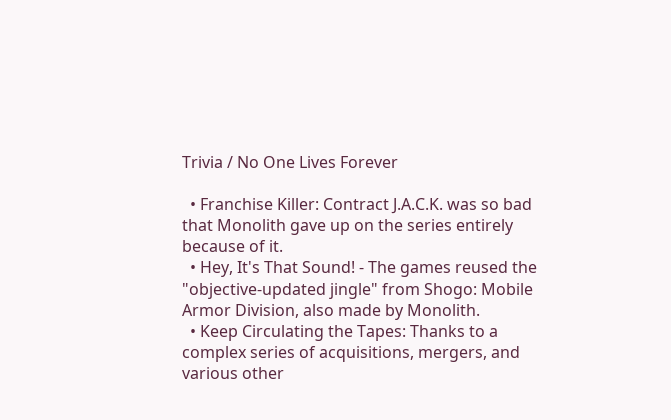Trivia / No One Lives Forever

  • Franchise Killer: Contract J.A.C.K. was so bad that Monolith gave up on the series entirely because of it.
  • Hey, It's That Sound! - The games reused the "objective-updated jingle" from Shogo: Mobile Armor Division, also made by Monolith.
  • Keep Circulating the Tapes: Thanks to a complex series of acquisitions, mergers, and various other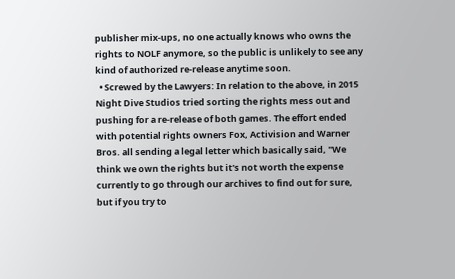publisher mix-ups, no one actually knows who owns the rights to NOLF anymore, so the public is unlikely to see any kind of authorized re-release anytime soon.
  • Screwed by the Lawyers: In relation to the above, in 2015 Night Dive Studios tried sorting the rights mess out and pushing for a re-release of both games. The effort ended with potential rights owners Fox, Activision and Warner Bros. all sending a legal letter which basically said, "We think we own the rights but it's not worth the expense currently to go through our archives to find out for sure, but if you try to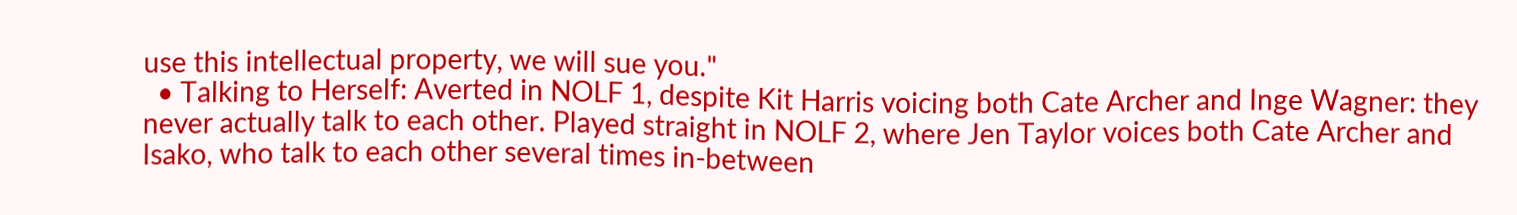use this intellectual property, we will sue you."
  • Talking to Herself: Averted in NOLF 1, despite Kit Harris voicing both Cate Archer and Inge Wagner: they never actually talk to each other. Played straight in NOLF 2, where Jen Taylor voices both Cate Archer and Isako, who talk to each other several times in-between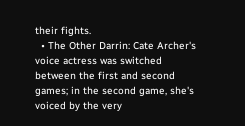their fights.
  • The Other Darrin: Cate Archer's voice actress was switched between the first and second games; in the second game, she's voiced by the very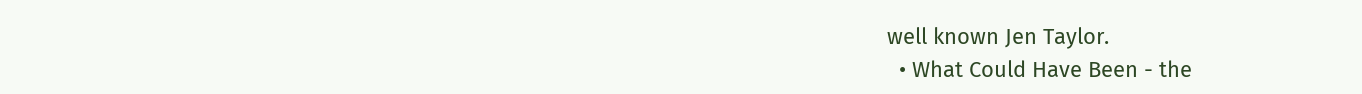well known Jen Taylor.
  • What Could Have Been - the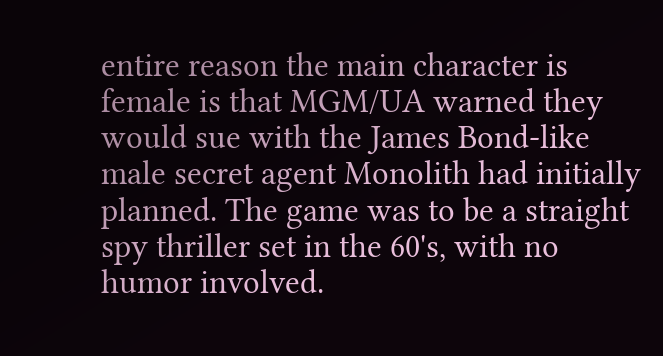entire reason the main character is female is that MGM/UA warned they would sue with the James Bond-like male secret agent Monolith had initially planned. The game was to be a straight spy thriller set in the 60's, with no humor involved.